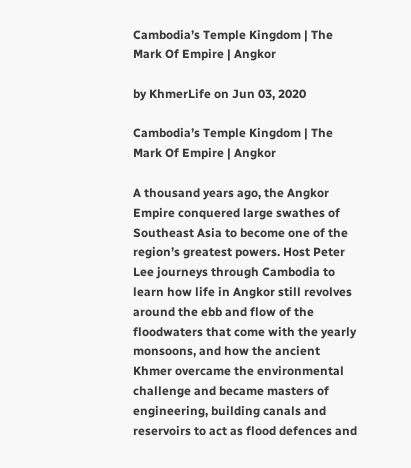Cambodia’s Temple Kingdom | The Mark Of Empire | Angkor

by KhmerLife on Jun 03, 2020

Cambodia’s Temple Kingdom | The Mark Of Empire | Angkor

A thousand years ago, the Angkor Empire conquered large swathes of Southeast Asia to become one of the region’s greatest powers. Host Peter Lee journeys through Cambodia to learn how life in Angkor still revolves around the ebb and flow of the floodwaters that come with the yearly monsoons, and how the ancient Khmer overcame the environmental challenge and became masters of engineering, building canals and reservoirs to act as flood defences and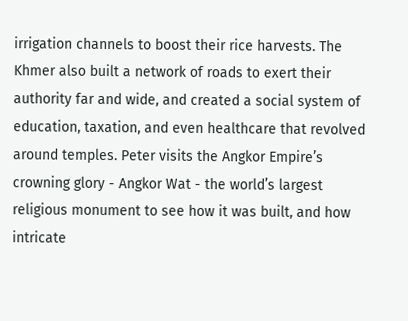irrigation channels to boost their rice harvests. The Khmer also built a network of roads to exert their authority far and wide, and created a social system of education, taxation, and even healthcare that revolved around temples. Peter visits the Angkor Empire’s crowning glory - Angkor Wat - the world’s largest religious monument to see how it was built, and how intricate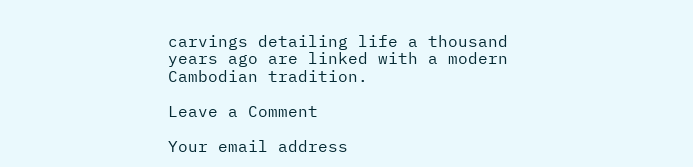carvings detailing life a thousand years ago are linked with a modern Cambodian tradition.

Leave a Comment

Your email address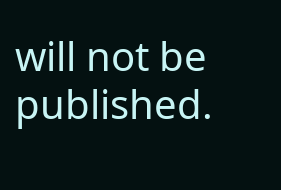will not be published.